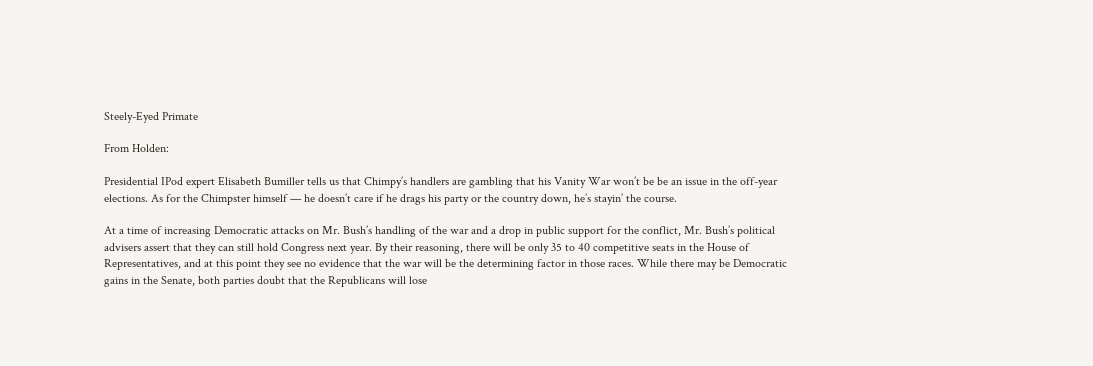Steely-Eyed Primate

From Holden:

Presidential IPod expert Elisabeth Bumiller tells us that Chimpy’s handlers are gambling that his Vanity War won’t be be an issue in the off-year elections. As for the Chimpster himself — he doesn’t care if he drags his party or the country down, he’s stayin’ the course.

At a time of increasing Democratic attacks on Mr. Bush’s handling of the war and a drop in public support for the conflict, Mr. Bush’s political advisers assert that they can still hold Congress next year. By their reasoning, there will be only 35 to 40 competitive seats in the House of Representatives, and at this point they see no evidence that the war will be the determining factor in those races. While there may be Democratic gains in the Senate, both parties doubt that the Republicans will lose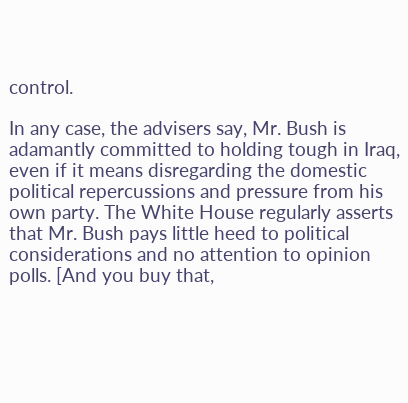control.

In any case, the advisers say, Mr. Bush is adamantly committed to holding tough in Iraq, even if it means disregarding the domestic political repercussions and pressure from his own party. The White House regularly asserts that Mr. Bush pays little heed to political considerations and no attention to opinion polls. [And you buy that,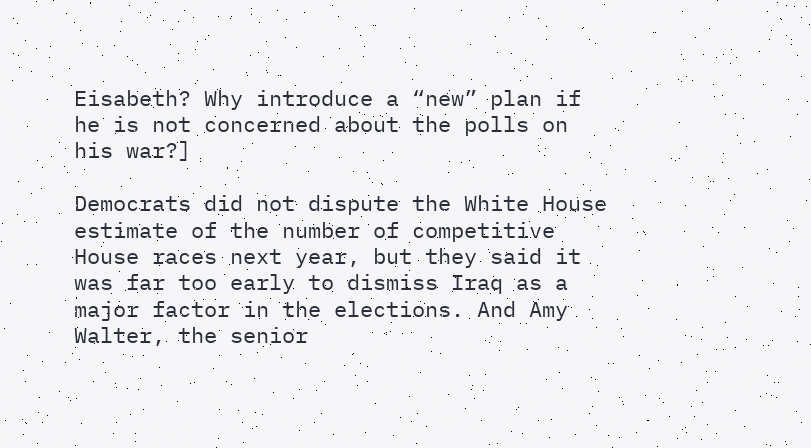Eisabeth? Why introduce a “new” plan if he is not concerned about the polls on his war?]

Democrats did not dispute the White House estimate of the number of competitive House races next year, but they said it was far too early to dismiss Iraq as a major factor in the elections. And Amy Walter, the senior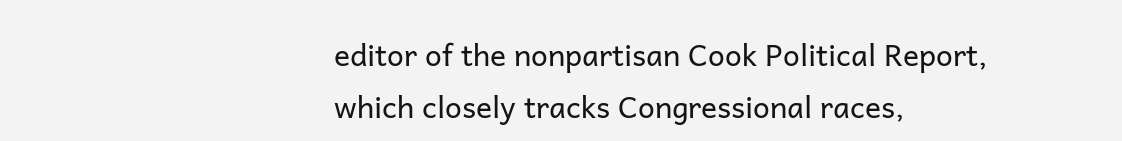editor of the nonpartisan Cook Political Report, which closely tracks Congressional races,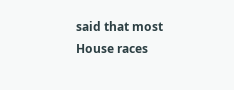said that most House races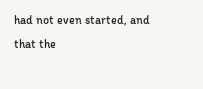had not even started, and that the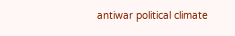antiwar political climate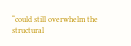“could still overwhelm the structural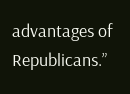advantages of Republicans.”